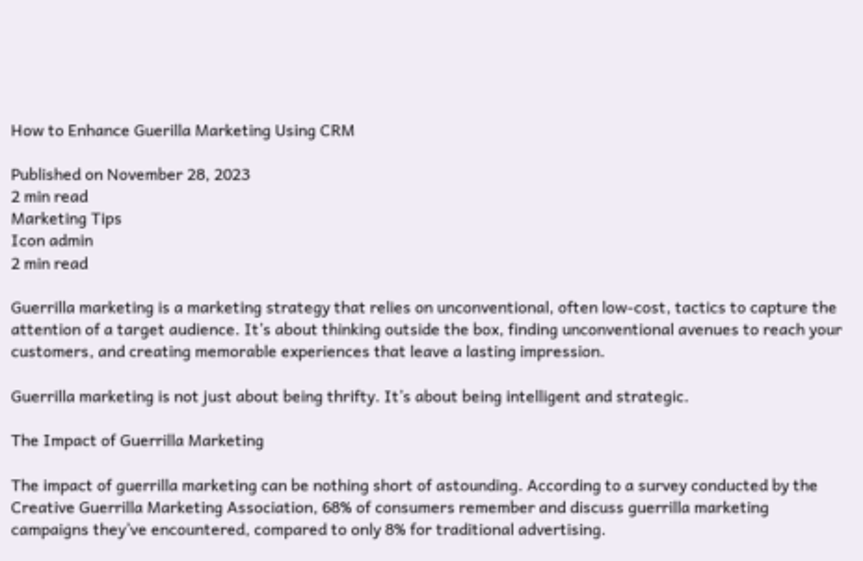How to Enhance Guerilla Marketing Using CRM

Published on November 28, 2023
2 min read
Marketing Tips
Icon admin
2 min read

Guerrilla marketing is a marketing strategy that relies on unconventional, often low-cost, tactics to capture the attention of a target audience. It’s about thinking outside the box, finding unconventional avenues to reach your customers, and creating memorable experiences that leave a lasting impression.

Guerrilla marketing is not just about being thrifty. It’s about being intelligent and strategic.

The Impact of Guerrilla Marketing

The impact of guerrilla marketing can be nothing short of astounding. According to a survey conducted by the Creative Guerrilla Marketing Association, 68% of consumers remember and discuss guerrilla marketing campaigns they’ve encountered, compared to only 8% for traditional advertising.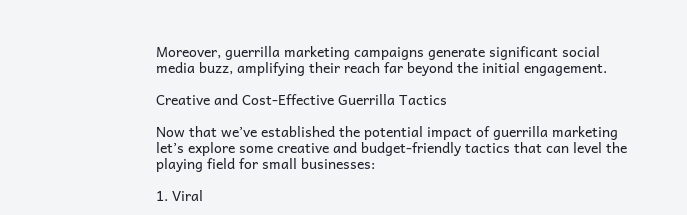Moreover, guerrilla marketing campaigns generate significant social media buzz, amplifying their reach far beyond the initial engagement.

Creative and Cost-Effective Guerrilla Tactics

Now that we’ve established the potential impact of guerrilla marketing let’s explore some creative and budget-friendly tactics that can level the playing field for small businesses:

1. Viral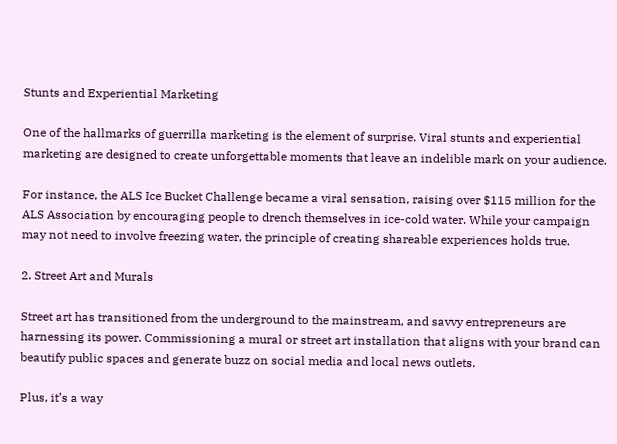Stunts and Experiential Marketing

One of the hallmarks of guerrilla marketing is the element of surprise. Viral stunts and experiential marketing are designed to create unforgettable moments that leave an indelible mark on your audience.

For instance, the ALS Ice Bucket Challenge became a viral sensation, raising over $115 million for the ALS Association by encouraging people to drench themselves in ice-cold water. While your campaign may not need to involve freezing water, the principle of creating shareable experiences holds true.

2. Street Art and Murals

Street art has transitioned from the underground to the mainstream, and savvy entrepreneurs are harnessing its power. Commissioning a mural or street art installation that aligns with your brand can beautify public spaces and generate buzz on social media and local news outlets.

Plus, it’s a way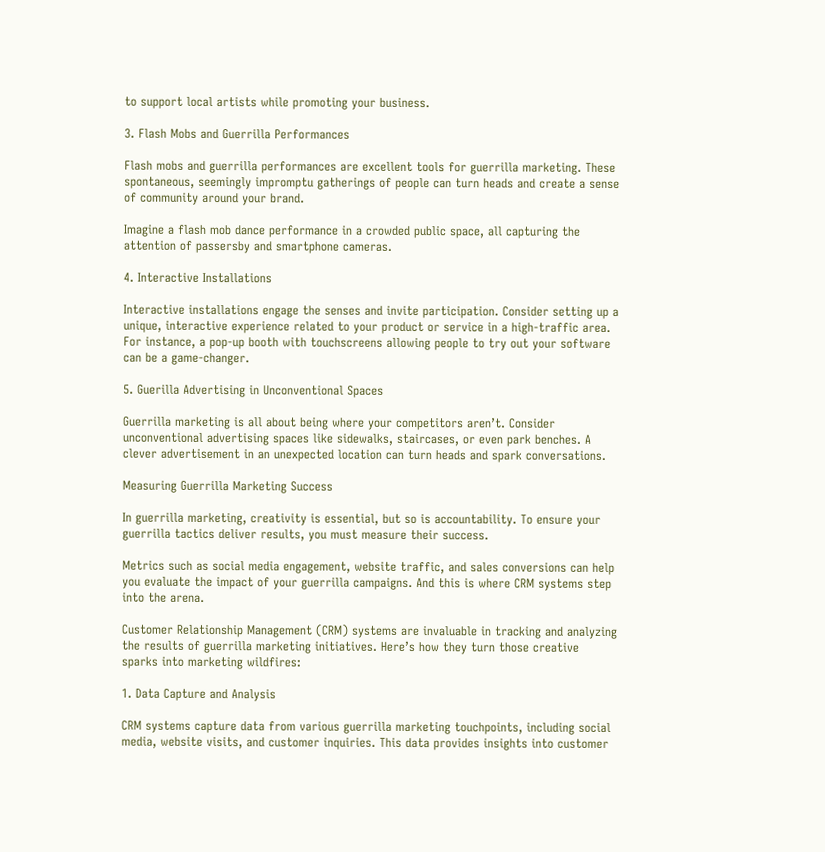to support local artists while promoting your business.

3. Flash Mobs and Guerrilla Performances

Flash mobs and guerrilla performances are excellent tools for guerrilla marketing. These spontaneous, seemingly impromptu gatherings of people can turn heads and create a sense of community around your brand.

Imagine a flash mob dance performance in a crowded public space, all capturing the attention of passersby and smartphone cameras.

4. Interactive Installations

Interactive installations engage the senses and invite participation. Consider setting up a unique, interactive experience related to your product or service in a high-traffic area. For instance, a pop-up booth with touchscreens allowing people to try out your software can be a game-changer.

5. Guerilla Advertising in Unconventional Spaces

Guerrilla marketing is all about being where your competitors aren’t. Consider unconventional advertising spaces like sidewalks, staircases, or even park benches. A clever advertisement in an unexpected location can turn heads and spark conversations.

Measuring Guerrilla Marketing Success

In guerrilla marketing, creativity is essential, but so is accountability. To ensure your guerrilla tactics deliver results, you must measure their success.

Metrics such as social media engagement, website traffic, and sales conversions can help you evaluate the impact of your guerrilla campaigns. And this is where CRM systems step into the arena.

Customer Relationship Management (CRM) systems are invaluable in tracking and analyzing the results of guerrilla marketing initiatives. Here’s how they turn those creative sparks into marketing wildfires:

1. Data Capture and Analysis

CRM systems capture data from various guerrilla marketing touchpoints, including social media, website visits, and customer inquiries. This data provides insights into customer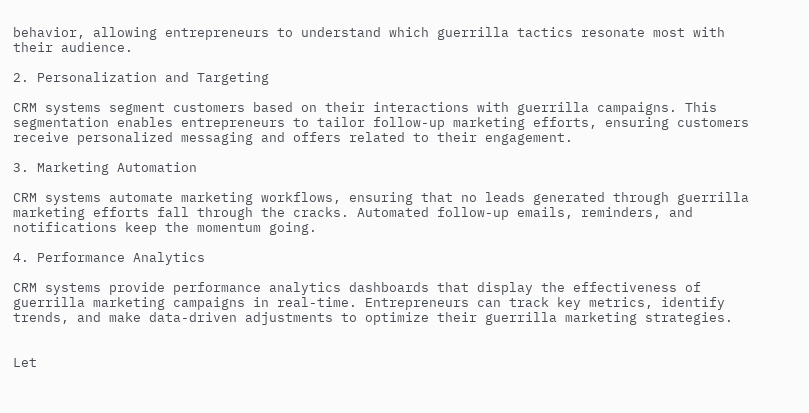behavior, allowing entrepreneurs to understand which guerrilla tactics resonate most with their audience.

2. Personalization and Targeting

CRM systems segment customers based on their interactions with guerrilla campaigns. This segmentation enables entrepreneurs to tailor follow-up marketing efforts, ensuring customers receive personalized messaging and offers related to their engagement.

3. Marketing Automation

CRM systems automate marketing workflows, ensuring that no leads generated through guerrilla marketing efforts fall through the cracks. Automated follow-up emails, reminders, and notifications keep the momentum going.

4. Performance Analytics

CRM systems provide performance analytics dashboards that display the effectiveness of guerrilla marketing campaigns in real-time. Entrepreneurs can track key metrics, identify trends, and make data-driven adjustments to optimize their guerrilla marketing strategies.


Let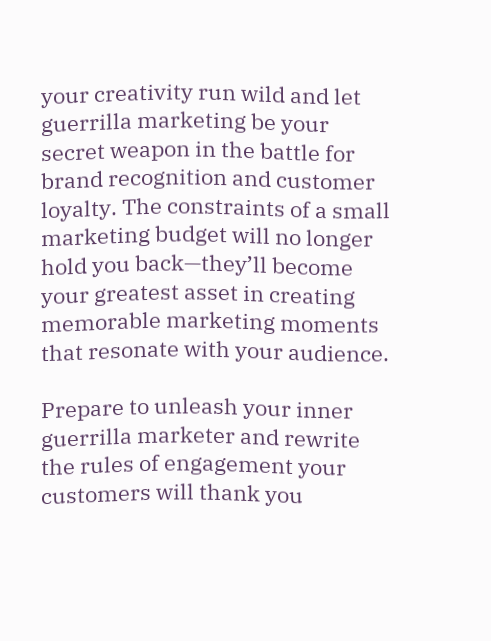your creativity run wild and let guerrilla marketing be your secret weapon in the battle for brand recognition and customer loyalty. The constraints of a small marketing budget will no longer hold you back—they’ll become your greatest asset in creating memorable marketing moments that resonate with your audience.

Prepare to unleash your inner guerrilla marketer and rewrite the rules of engagement your customers will thank you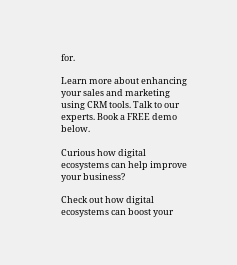for.

Learn more about enhancing your sales and marketing using CRM tools. Talk to our experts. Book a FREE demo below.

Curious how digital ecosystems can help improve your business?

Check out how digital ecosystems can boost your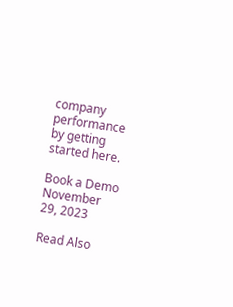company performance by getting started here.

Book a Demo
November 29, 2023

Read Also